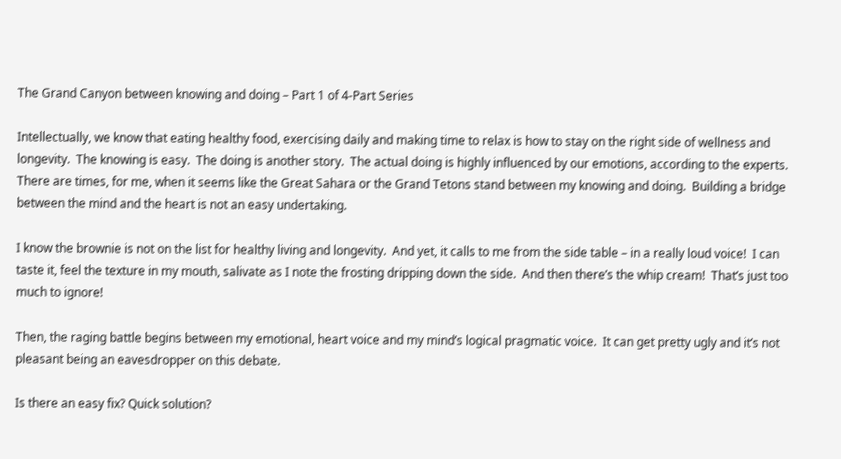The Grand Canyon between knowing and doing – Part 1 of 4-Part Series

Intellectually, we know that eating healthy food, exercising daily and making time to relax is how to stay on the right side of wellness and longevity.  The knowing is easy.  The doing is another story.  The actual doing is highly influenced by our emotions, according to the experts.  There are times, for me, when it seems like the Great Sahara or the Grand Tetons stand between my knowing and doing.  Building a bridge between the mind and the heart is not an easy undertaking.

I know the brownie is not on the list for healthy living and longevity.  And yet, it calls to me from the side table – in a really loud voice!  I can taste it, feel the texture in my mouth, salivate as I note the frosting dripping down the side.  And then there’s the whip cream!  That’s just too much to ignore!

Then, the raging battle begins between my emotional, heart voice and my mind’s logical pragmatic voice.  It can get pretty ugly and it’s not pleasant being an eavesdropper on this debate.

Is there an easy fix? Quick solution?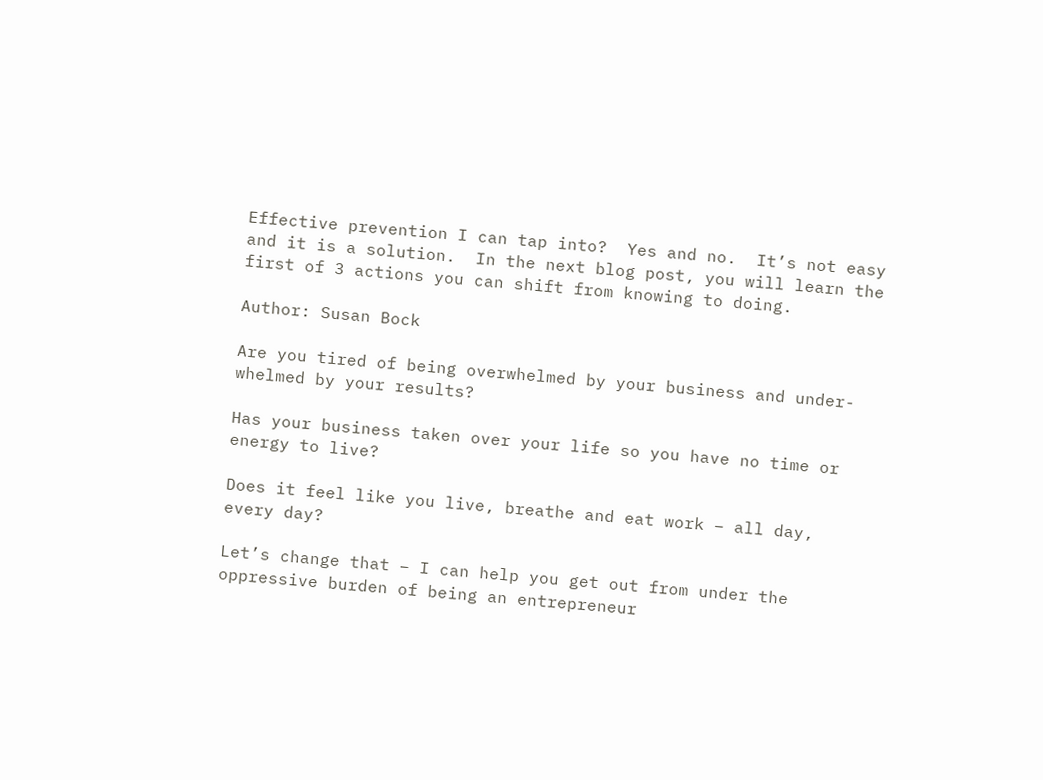Effective prevention I can tap into?  Yes and no.  It’s not easy and it is a solution.  In the next blog post, you will learn the first of 3 actions you can shift from knowing to doing.

Author: Susan Bock

Are you tired of being overwhelmed by your business and under-whelmed by your results?

Has your business taken over your life so you have no time or energy to live?

Does it feel like you live, breathe and eat work – all day, every day?

Let’s change that – I can help you get out from under the oppressive burden of being an entrepreneur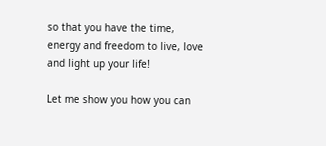so that you have the time, energy and freedom to live, love and light up your life!

Let me show you how you can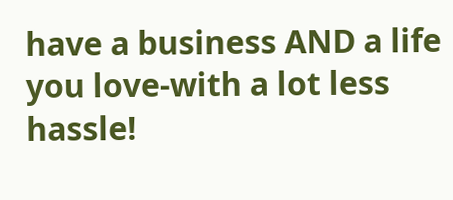have a business AND a life you love-with a lot less hassle!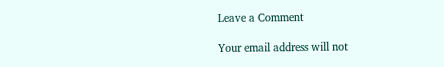Leave a Comment

Your email address will not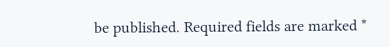be published. Required fields are marked *